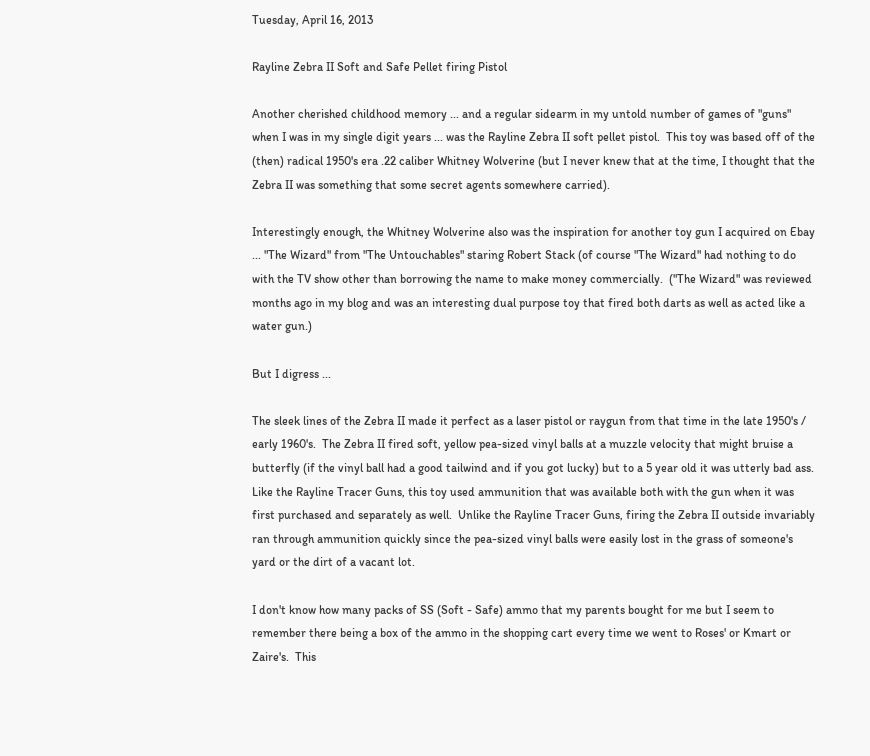Tuesday, April 16, 2013

Rayline Zebra II Soft and Safe Pellet firing Pistol

Another cherished childhood memory ... and a regular sidearm in my untold number of games of "guns" when I was in my single digit years ... was the Rayline Zebra II soft pellet pistol.  This toy was based off of the (then) radical 1950's era .22 caliber Whitney Wolverine (but I never knew that at the time, I thought that the Zebra II was something that some secret agents somewhere carried).

Interestingly enough, the Whitney Wolverine also was the inspiration for another toy gun I acquired on Ebay ... "The Wizard" from "The Untouchables" staring Robert Stack (of course "The Wizard" had nothing to do with the TV show other than borrowing the name to make money commercially.  ("The Wizard" was reviewed months ago in my blog and was an interesting dual purpose toy that fired both darts as well as acted like a water gun.)

But I digress ...

The sleek lines of the Zebra II made it perfect as a laser pistol or raygun from that time in the late 1950's / early 1960's.  The Zebra II fired soft, yellow pea-sized vinyl balls at a muzzle velocity that might bruise a butterfly (if the vinyl ball had a good tailwind and if you got lucky) but to a 5 year old it was utterly bad ass.  Like the Rayline Tracer Guns, this toy used ammunition that was available both with the gun when it was first purchased and separately as well.  Unlike the Rayline Tracer Guns, firing the Zebra II outside invariably ran through ammunition quickly since the pea-sized vinyl balls were easily lost in the grass of someone's yard or the dirt of a vacant lot.

I don't know how many packs of SS (Soft - Safe) ammo that my parents bought for me but I seem to remember there being a box of the ammo in the shopping cart every time we went to Roses' or Kmart or Zaire's.  This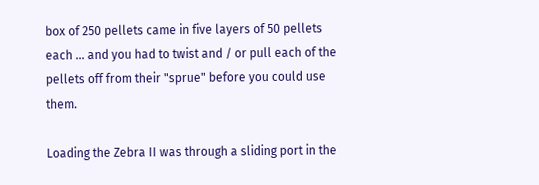box of 250 pellets came in five layers of 50 pellets each ... and you had to twist and / or pull each of the pellets off from their "sprue" before you could use them.

Loading the Zebra II was through a sliding port in the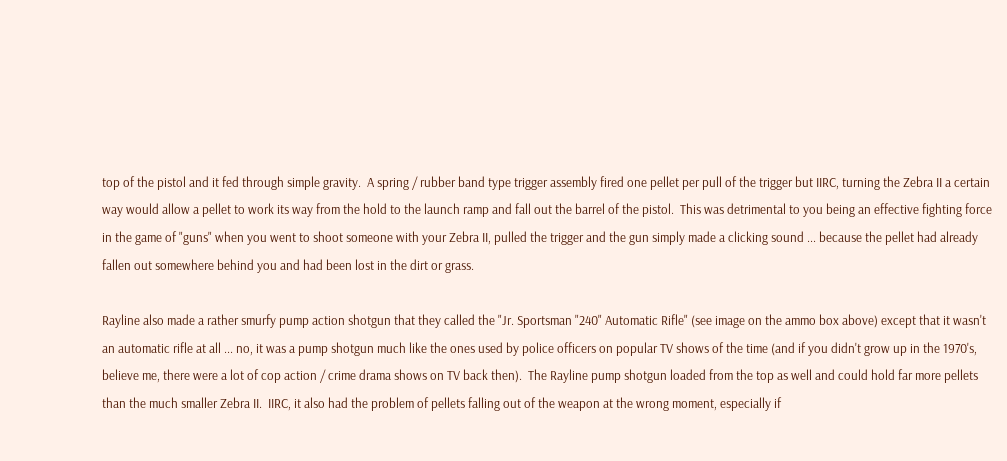top of the pistol and it fed through simple gravity.  A spring / rubber band type trigger assembly fired one pellet per pull of the trigger but IIRC, turning the Zebra II a certain way would allow a pellet to work its way from the hold to the launch ramp and fall out the barrel of the pistol.  This was detrimental to you being an effective fighting force in the game of "guns" when you went to shoot someone with your Zebra II, pulled the trigger and the gun simply made a clicking sound ... because the pellet had already fallen out somewhere behind you and had been lost in the dirt or grass.

Rayline also made a rather smurfy pump action shotgun that they called the "Jr. Sportsman "240" Automatic Rifle" (see image on the ammo box above) except that it wasn't an automatic rifle at all ... no, it was a pump shotgun much like the ones used by police officers on popular TV shows of the time (and if you didn't grow up in the 1970's, believe me, there were a lot of cop action / crime drama shows on TV back then).  The Rayline pump shotgun loaded from the top as well and could hold far more pellets than the much smaller Zebra II.  IIRC, it also had the problem of pellets falling out of the weapon at the wrong moment, especially if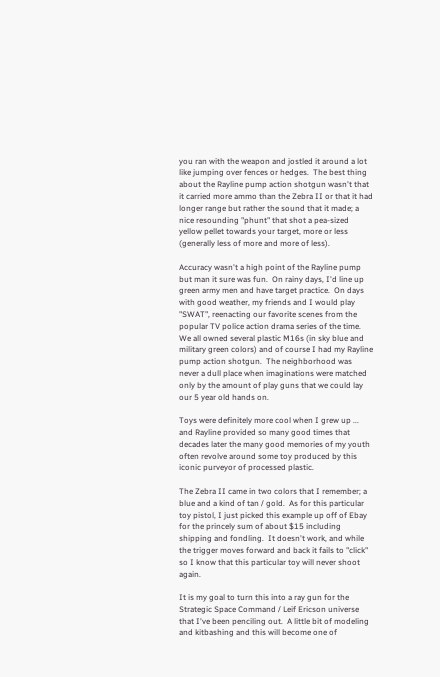you ran with the weapon and jostled it around a lot like jumping over fences or hedges.  The best thing about the Rayline pump action shotgun wasn't that it carried more ammo than the Zebra II or that it had longer range but rather the sound that it made; a nice resounding "phunt" that shot a pea-sized yellow pellet towards your target, more or less (generally less of more and more of less).

Accuracy wasn't a high point of the Rayline pump but man it sure was fun.  On rainy days, I'd line up green army men and have target practice.  On days with good weather, my friends and I would play "SWAT", reenacting our favorite scenes from the popular TV police action drama series of the time.  We all owned several plastic M16s (in sky blue and military green colors) and of course I had my Rayline pump action shotgun.  The neighborhood was never a dull place when imaginations were matched only by the amount of play guns that we could lay our 5 year old hands on.

Toys were definitely more cool when I grew up ... and Rayline provided so many good times that decades later the many good memories of my youth often revolve around some toy produced by this iconic purveyor of processed plastic.

The Zebra II came in two colors that I remember; a blue and a kind of tan / gold.  As for this particular toy pistol, I just picked this example up off of Ebay for the princely sum of about $15 including shipping and fondling.  It doesn't work, and while the trigger moves forward and back it fails to "click" so I know that this particular toy will never shoot again.

It is my goal to turn this into a ray gun for the Strategic Space Command / Leif Ericson universe that I've been penciling out.  A little bit of modeling and kitbashing and this will become one of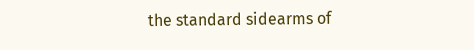the standard sidearms of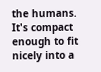the humans.  It's compact enough to fit nicely into a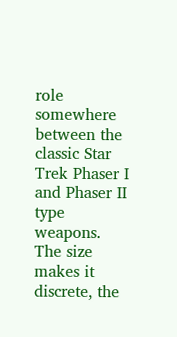role somewhere between the classic Star Trek Phaser I and Phaser II type weapons.  The size makes it discrete, the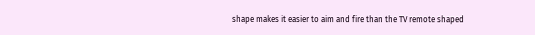shape makes it easier to aim and fire than the TV remote shaped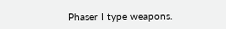Phaser I type weapons.